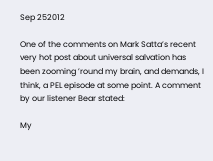Sep 252012

One of the comments on Mark Satta’s recent very hot post about universal salvation has been zooming ’round my brain, and demands, I think, a PEL episode at some point. A comment by our listener Bear stated:

My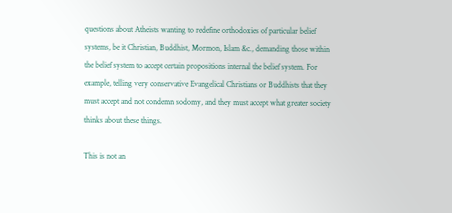questions about Atheists wanting to redefine orthodoxies of particular belief systems, be it Christian, Buddhist, Mormon, Islam &c., demanding those within the belief system to accept certain propositions internal the belief system. For example, telling very conservative Evangelical Christians or Buddhists that they must accept and not condemn sodomy, and they must accept what greater society thinks about these things.

This is not an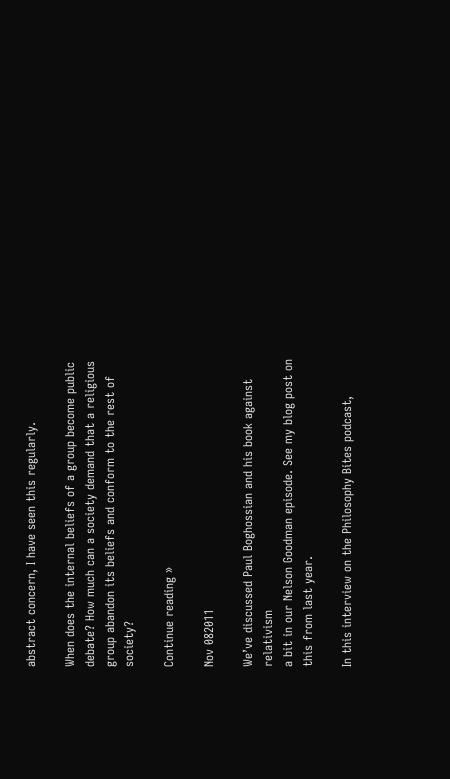abstract concern, I have seen this regularly.

When does the internal beliefs of a group become public debate? How much can a society demand that a religious group abandon its beliefs and conform to the rest of society?

Continue reading »

Nov 082011

We’ve discussed Paul Boghossian and his book against relativism
a bit in our Nelson Goodman episode. See my blog post on this from last year.

In this interview on the Philosophy Bites podcast,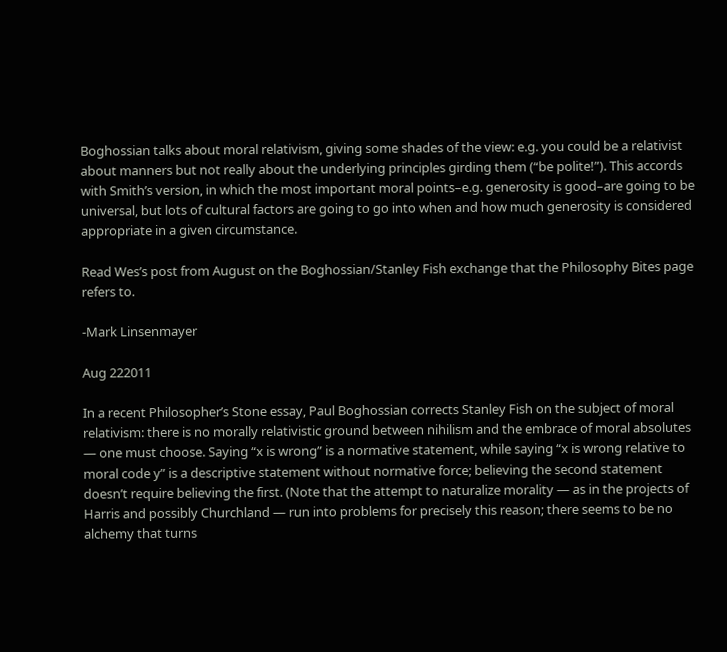Boghossian talks about moral relativism, giving some shades of the view: e.g. you could be a relativist about manners but not really about the underlying principles girding them (“be polite!”). This accords with Smith’s version, in which the most important moral points–e.g. generosity is good–are going to be universal, but lots of cultural factors are going to go into when and how much generosity is considered appropriate in a given circumstance.

Read Wes’s post from August on the Boghossian/Stanley Fish exchange that the Philosophy Bites page refers to.

-Mark Linsenmayer

Aug 222011

In a recent Philosopher’s Stone essay, Paul Boghossian corrects Stanley Fish on the subject of moral relativism: there is no morally relativistic ground between nihilism and the embrace of moral absolutes — one must choose. Saying “x is wrong” is a normative statement, while saying “x is wrong relative to moral code y” is a descriptive statement without normative force; believing the second statement doesn’t require believing the first. (Note that the attempt to naturalize morality — as in the projects of Harris and possibly Churchland — run into problems for precisely this reason; there seems to be no alchemy that turns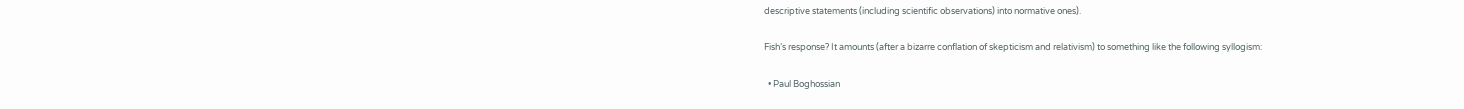descriptive statements (including scientific observations) into normative ones).

Fish’s response? It amounts (after a bizarre conflation of skepticism and relativism) to something like the following syllogism:

  • Paul Boghossian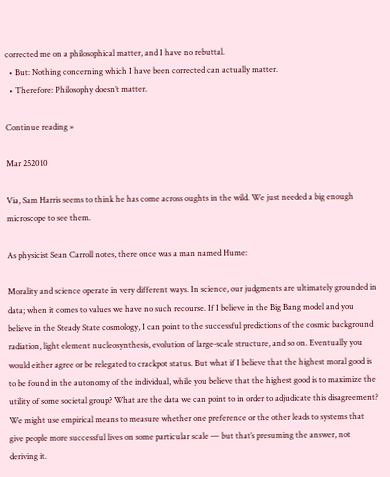corrected me on a philosophical matter, and I have no rebuttal.
  • But: Nothing concerning which I have been corrected can actually matter.
  • Therefore: Philosophy doesn’t matter.

Continue reading »

Mar 252010

Via, Sam Harris seems to think he has come across oughts in the wild. We just needed a big enough microscope to see them.

As physicist Sean Carroll notes, there once was a man named Hume:

Morality and science operate in very different ways. In science, our judgments are ultimately grounded in data; when it comes to values we have no such recourse. If I believe in the Big Bang model and you believe in the Steady State cosmology, I can point to the successful predictions of the cosmic background radiation, light element nucleosynthesis, evolution of large-scale structure, and so on. Eventually you would either agree or be relegated to crackpot status. But what if I believe that the highest moral good is to be found in the autonomy of the individual, while you believe that the highest good is to maximize the utility of some societal group? What are the data we can point to in order to adjudicate this disagreement? We might use empirical means to measure whether one preference or the other leads to systems that give people more successful lives on some particular scale — but that’s presuming the answer, not deriving it.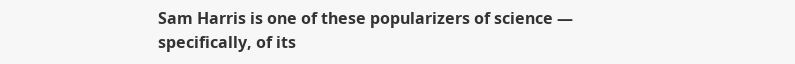Sam Harris is one of these popularizers of science — specifically, of its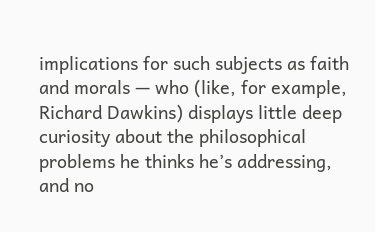implications for such subjects as faith and morals — who (like, for example, Richard Dawkins) displays little deep curiosity about the philosophical problems he thinks he’s addressing, and no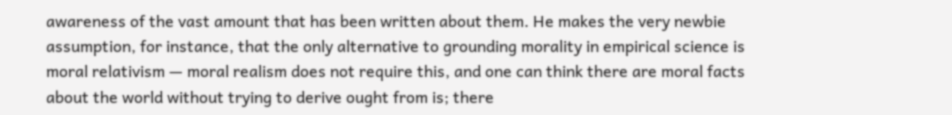awareness of the vast amount that has been written about them. He makes the very newbie assumption, for instance, that the only alternative to grounding morality in empirical science is moral relativism — moral realism does not require this, and one can think there are moral facts about the world without trying to derive ought from is; there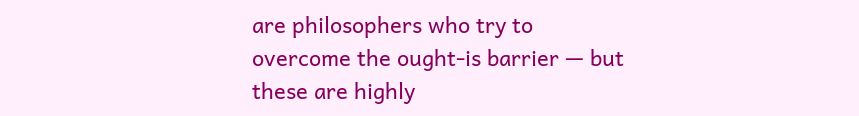are philosophers who try to overcome the ought-is barrier — but these are highly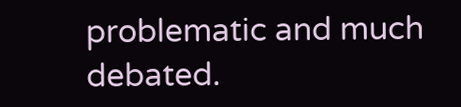problematic and much debated.